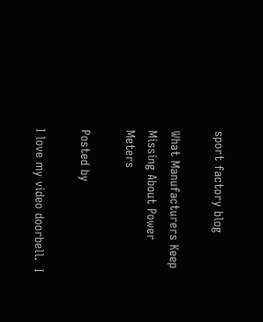sport factory blog

What Manufacturers Keep Missing About Power Meters

Posted by

I love my video doorbell.  I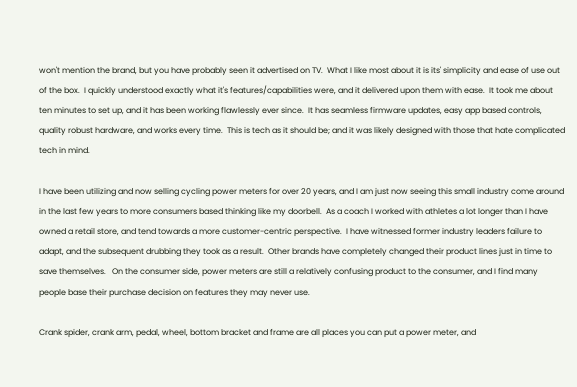won't mention the brand, but you have probably seen it advertised on TV.  What I like most about it is its' simplicity and ease of use out of the box.  I quickly understood exactly what it's features/capabilities were, and it delivered upon them with ease.  It took me about ten minutes to set up, and it has been working flawlessly ever since.  It has seamless firmware updates, easy app based controls, quality robust hardware, and works every time.  This is tech as it should be; and it was likely designed with those that hate complicated tech in mind.

I have been utilizing and now selling cycling power meters for over 20 years, and I am just now seeing this small industry come around in the last few years to more consumers based thinking like my doorbell.  As a coach I worked with athletes a lot longer than I have owned a retail store, and tend towards a more customer-centric perspective.  I have witnessed former industry leaders failure to adapt, and the subsequent drubbing they took as a result.  Other brands have completely changed their product lines just in time to save themselves.   On the consumer side, power meters are still a relatively confusing product to the consumer, and I find many people base their purchase decision on features they may never use.

Crank spider, crank arm, pedal, wheel, bottom bracket and frame are all places you can put a power meter, and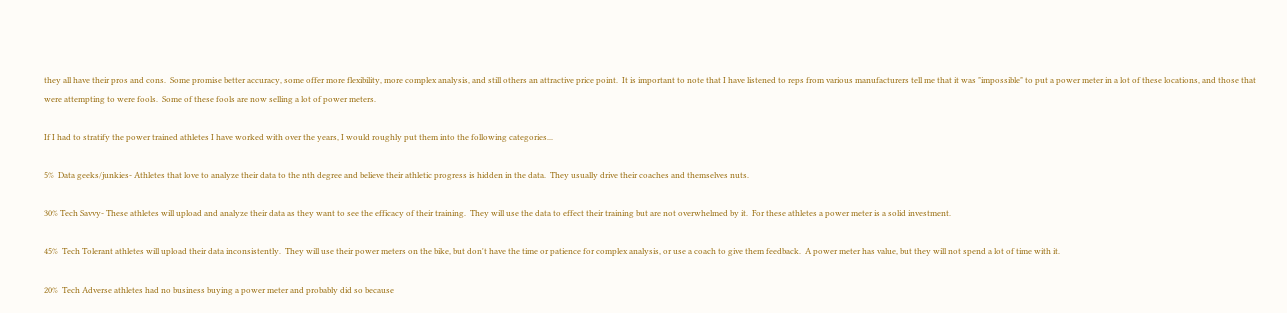they all have their pros and cons.  Some promise better accuracy, some offer more flexibility, more complex analysis, and still others an attractive price point.  It is important to note that I have listened to reps from various manufacturers tell me that it was "impossible" to put a power meter in a lot of these locations, and those that were attempting to were fools.  Some of these fools are now selling a lot of power meters.

If I had to stratify the power trained athletes I have worked with over the years, I would roughly put them into the following categories...

5%  Data geeks/junkies- Athletes that love to analyze their data to the nth degree and believe their athletic progress is hidden in the data.  They usually drive their coaches and themselves nuts.

30% Tech Savvy- These athletes will upload and analyze their data as they want to see the efficacy of their training.  They will use the data to effect their training but are not overwhelmed by it.  For these athletes a power meter is a solid investment.

45%  Tech Tolerant athletes will upload their data inconsistently.  They will use their power meters on the bike, but don't have the time or patience for complex analysis, or use a coach to give them feedback.  A power meter has value, but they will not spend a lot of time with it.

20%  Tech Adverse athletes had no business buying a power meter and probably did so because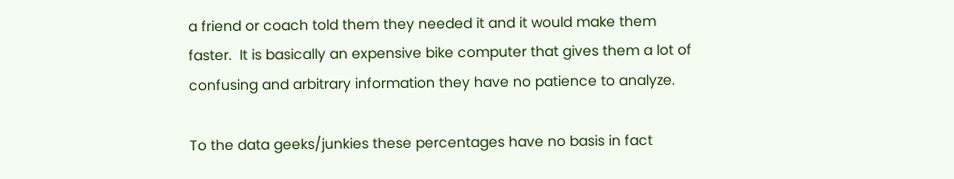a friend or coach told them they needed it and it would make them faster.  It is basically an expensive bike computer that gives them a lot of confusing and arbitrary information they have no patience to analyze.

To the data geeks/junkies these percentages have no basis in fact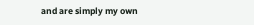and are simply my own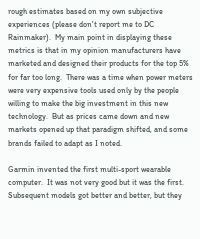rough estimates based on my own subjective experiences (please don't report me to DC Rainmaker).  My main point in displaying these metrics is that in my opinion manufacturers have marketed and designed their products for the top 5% for far too long.  There was a time when power meters were very expensive tools used only by the people willing to make the big investment in this new technology.  But as prices came down and new markets opened up that paradigm shifted, and some brands failed to adapt as I noted.

Garmin invented the first multi-sport wearable computer.  It was not very good but it was the first.  Subsequent models got better and better, but they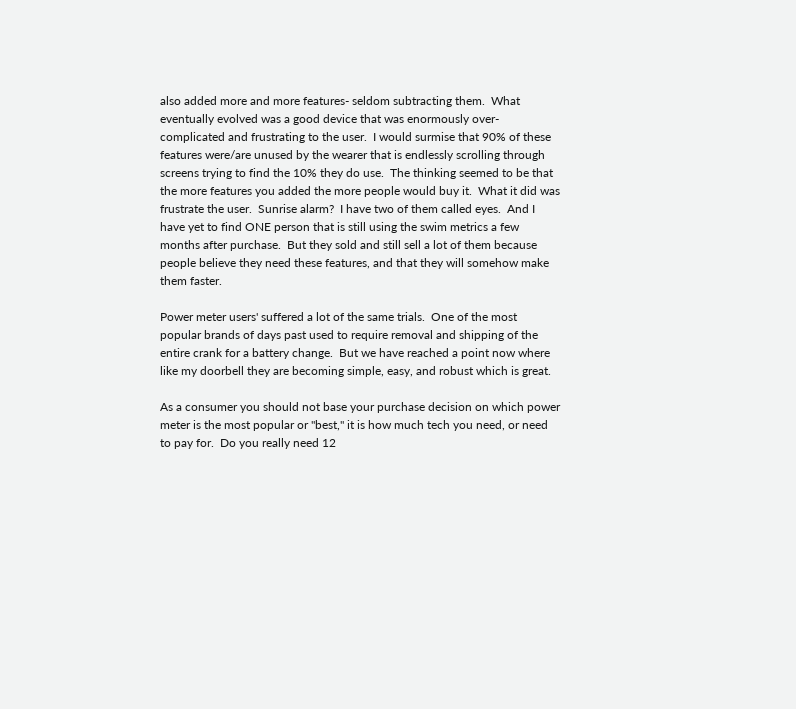also added more and more features- seldom subtracting them.  What eventually evolved was a good device that was enormously over-complicated and frustrating to the user.  I would surmise that 90% of these features were/are unused by the wearer that is endlessly scrolling through screens trying to find the 10% they do use.  The thinking seemed to be that the more features you added the more people would buy it.  What it did was frustrate the user.  Sunrise alarm?  I have two of them called eyes.  And I have yet to find ONE person that is still using the swim metrics a few months after purchase.  But they sold and still sell a lot of them because people believe they need these features, and that they will somehow make them faster.

Power meter users' suffered a lot of the same trials.  One of the most popular brands of days past used to require removal and shipping of the entire crank for a battery change.  But we have reached a point now where like my doorbell they are becoming simple, easy, and robust which is great.

As a consumer you should not base your purchase decision on which power meter is the most popular or "best," it is how much tech you need, or need to pay for.  Do you really need 12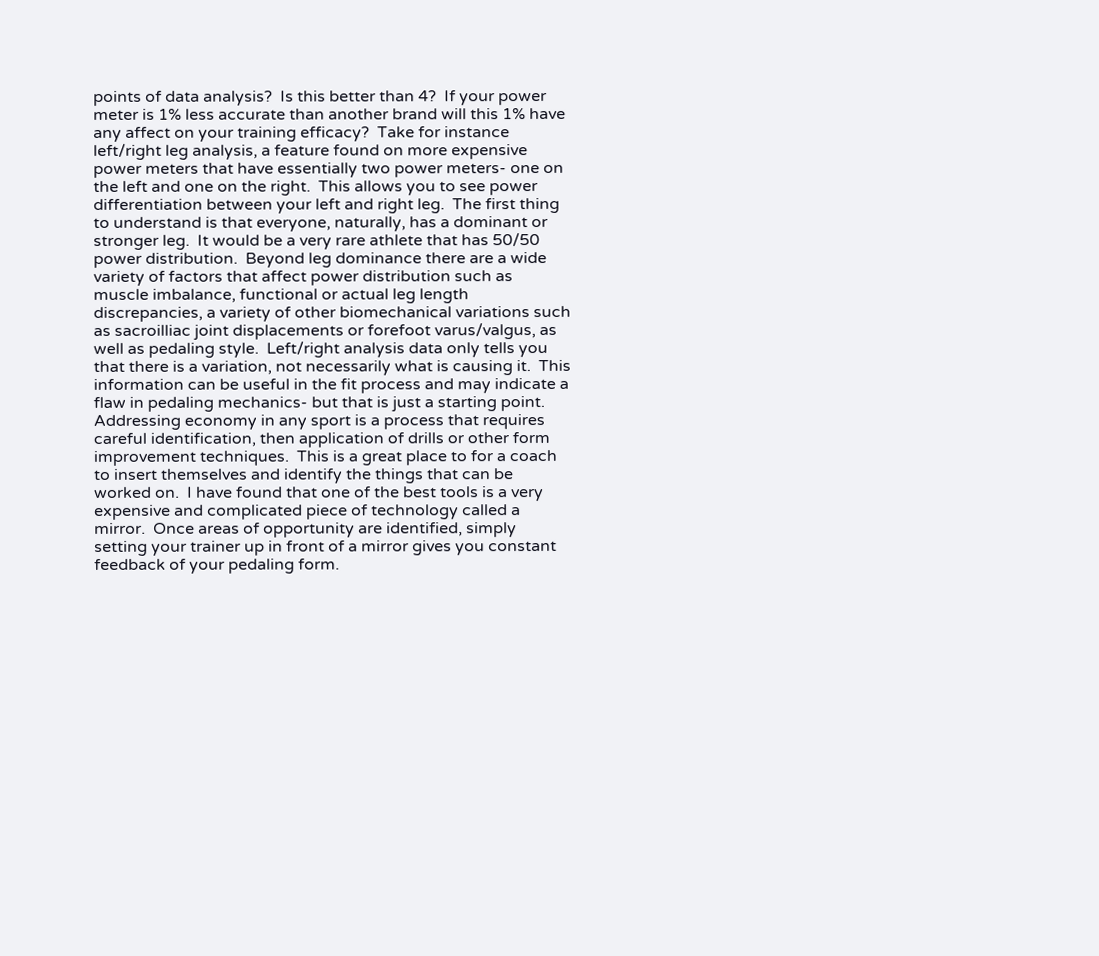points of data analysis?  Is this better than 4?  If your power meter is 1% less accurate than another brand will this 1% have any affect on your training efficacy?  Take for instance left/right leg analysis, a feature found on more expensive power meters that have essentially two power meters- one on the left and one on the right.  This allows you to see power differentiation between your left and right leg.  The first thing to understand is that everyone, naturally, has a dominant or stronger leg.  It would be a very rare athlete that has 50/50 power distribution.  Beyond leg dominance there are a wide variety of factors that affect power distribution such as muscle imbalance, functional or actual leg length discrepancies, a variety of other biomechanical variations such as sacroilliac joint displacements or forefoot varus/valgus, as well as pedaling style.  Left/right analysis data only tells you that there is a variation, not necessarily what is causing it.  This information can be useful in the fit process and may indicate a flaw in pedaling mechanics- but that is just a starting point.  Addressing economy in any sport is a process that requires careful identification, then application of drills or other form improvement techniques.  This is a great place to for a coach to insert themselves and identify the things that can be worked on.  I have found that one of the best tools is a very expensive and complicated piece of technology called a mirror.  Once areas of opportunity are identified, simply setting your trainer up in front of a mirror gives you constant feedback of your pedaling form.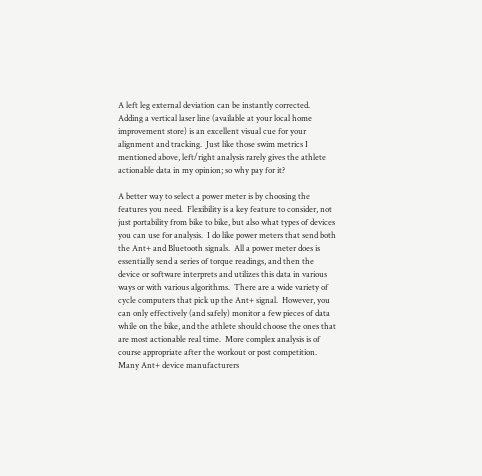A left leg external deviation can be instantly corrected.  Adding a vertical laser line (available at your local home improvement store) is an excellent visual cue for your alignment and tracking.  Just like those swim metrics I mentioned above, left/right analysis rarely gives the athlete actionable data in my opinion; so why pay for it?

A better way to select a power meter is by choosing the features you need.  Flexibility is a key feature to consider, not just portability from bike to bike, but also what types of devices you can use for analysis.  I do like power meters that send both the Ant+ and Bluetooth signals.  All a power meter does is essentially send a series of torque readings, and then the device or software interprets and utilizes this data in various ways or with various algorithms.  There are a wide variety of cycle computers that pick up the Ant+ signal.  However, you can only effectively (and safely) monitor a few pieces of data while on the bike, and the athlete should choose the ones that are most actionable real time.  More complex analysis is of course appropriate after the workout or post competition.  Many Ant+ device manufacturers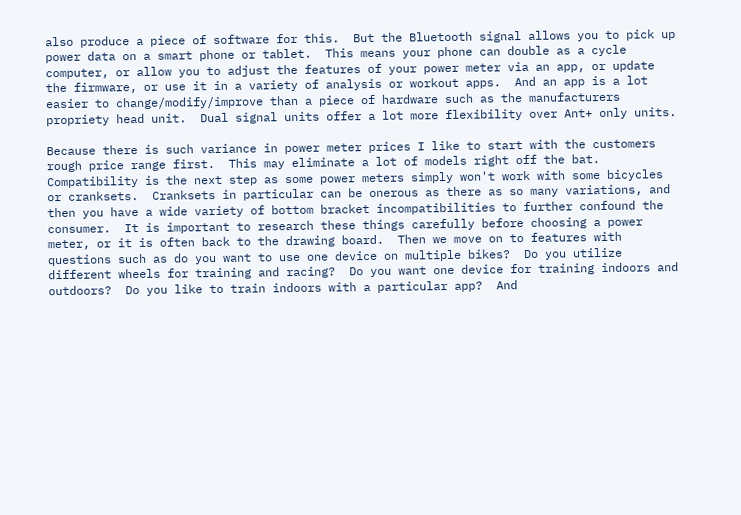also produce a piece of software for this.  But the Bluetooth signal allows you to pick up power data on a smart phone or tablet.  This means your phone can double as a cycle computer, or allow you to adjust the features of your power meter via an app, or update the firmware, or use it in a variety of analysis or workout apps.  And an app is a lot easier to change/modify/improve than a piece of hardware such as the manufacturers propriety head unit.  Dual signal units offer a lot more flexibility over Ant+ only units.

Because there is such variance in power meter prices I like to start with the customers rough price range first.  This may eliminate a lot of models right off the bat.  Compatibility is the next step as some power meters simply won't work with some bicycles or cranksets.  Cranksets in particular can be onerous as there as so many variations, and then you have a wide variety of bottom bracket incompatibilities to further confound the consumer.  It is important to research these things carefully before choosing a power meter, or it is often back to the drawing board.  Then we move on to features with questions such as do you want to use one device on multiple bikes?  Do you utilize different wheels for training and racing?  Do you want one device for training indoors and outdoors?  Do you like to train indoors with a particular app?  And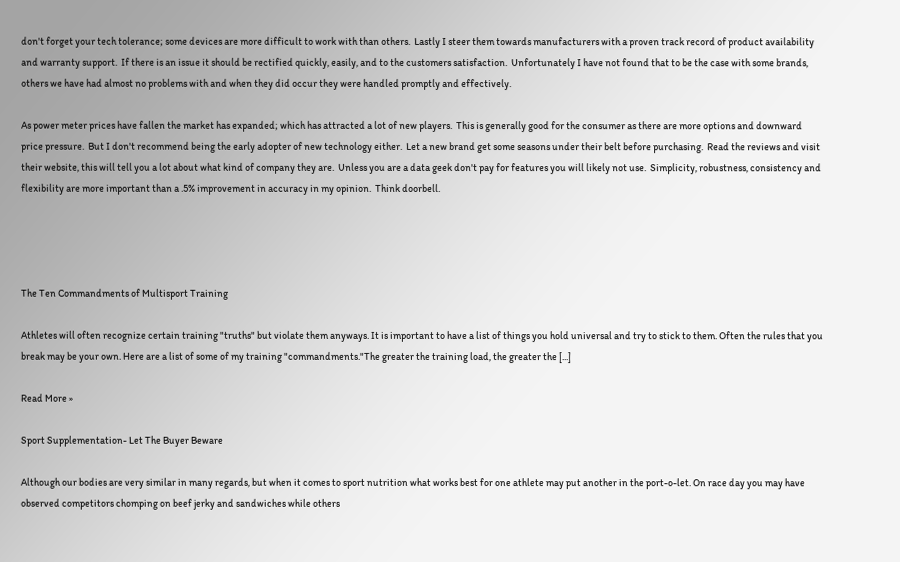don't forget your tech tolerance; some devices are more difficult to work with than others.  Lastly I steer them towards manufacturers with a proven track record of product availability and warranty support.  If there is an issue it should be rectified quickly, easily, and to the customers satisfaction.  Unfortunately I have not found that to be the case with some brands, others we have had almost no problems with and when they did occur they were handled promptly and effectively.

As power meter prices have fallen the market has expanded; which has attracted a lot of new players.  This is generally good for the consumer as there are more options and downward price pressure.  But I don't recommend being the early adopter of new technology either.  Let a new brand get some seasons under their belt before purchasing.  Read the reviews and visit their website, this will tell you a lot about what kind of company they are.  Unless you are a data geek don't pay for features you will likely not use.  Simplicity, robustness, consistency and flexibility are more important than a .5% improvement in accuracy in my opinion.  Think doorbell.




The Ten Commandments of Multisport Training

Athletes will often recognize certain training "truths" but violate them anyways. It is important to have a list of things you hold universal and try to stick to them. Often the rules that you break may be your own. Here are a list of some of my training "commandments."The greater the training load, the greater the [...]

Read More »

Sport Supplementation- Let The Buyer Beware

Although our bodies are very similar in many regards, but when it comes to sport nutrition what works best for one athlete may put another in the port-o-let. On race day you may have observed competitors chomping on beef jerky and sandwiches while others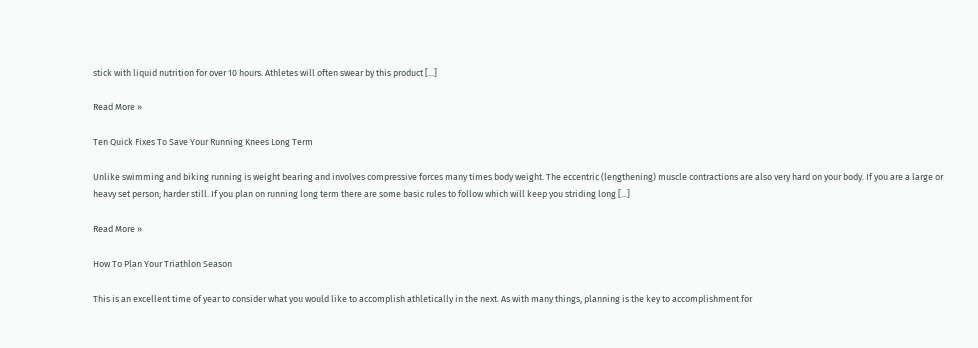stick with liquid nutrition for over 10 hours. Athletes will often swear by this product [...]

Read More »

Ten Quick Fixes To Save Your Running Knees Long Term

Unlike swimming and biking running is weight bearing and involves compressive forces many times body weight. The eccentric (lengthening) muscle contractions are also very hard on your body. If you are a large or heavy set person; harder still. If you plan on running long term there are some basic rules to follow which will keep you striding long [...]

Read More »

How To Plan Your Triathlon Season

This is an excellent time of year to consider what you would like to accomplish athletically in the next. As with many things, planning is the key to accomplishment for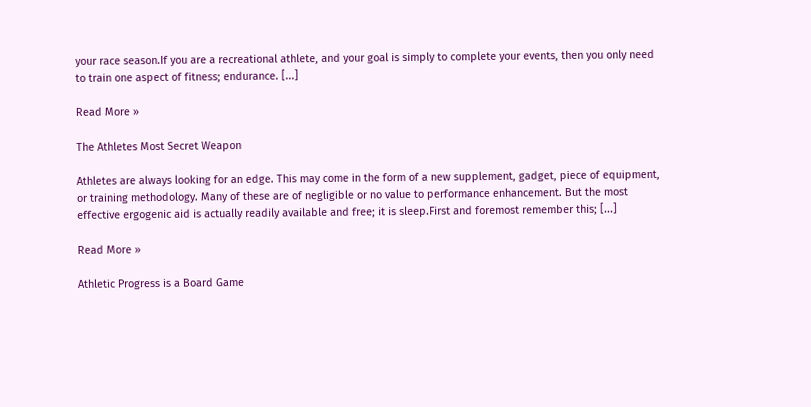your race season.If you are a recreational athlete, and your goal is simply to complete your events, then you only need to train one aspect of fitness; endurance. [...]

Read More »

The Athletes Most Secret Weapon

Athletes are always looking for an edge. This may come in the form of a new supplement, gadget, piece of equipment, or training methodology. Many of these are of negligible or no value to performance enhancement. But the most effective ergogenic aid is actually readily available and free; it is sleep.First and foremost remember this; [...]

Read More »

Athletic Progress is a Board Game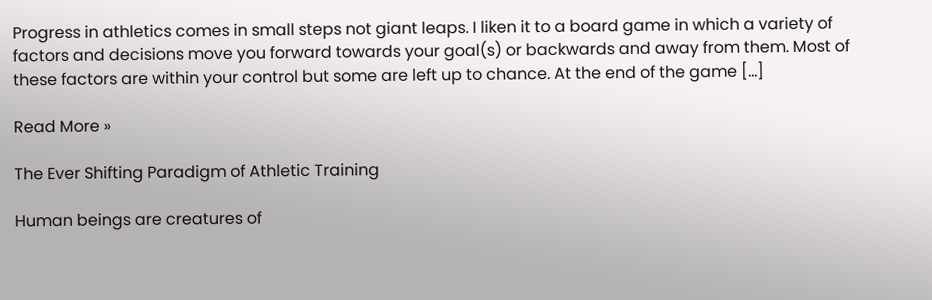Progress in athletics comes in small steps not giant leaps. I liken it to a board game in which a variety of factors and decisions move you forward towards your goal(s) or backwards and away from them. Most of these factors are within your control but some are left up to chance. At the end of the game [...]

Read More »

The Ever Shifting Paradigm of Athletic Training

Human beings are creatures of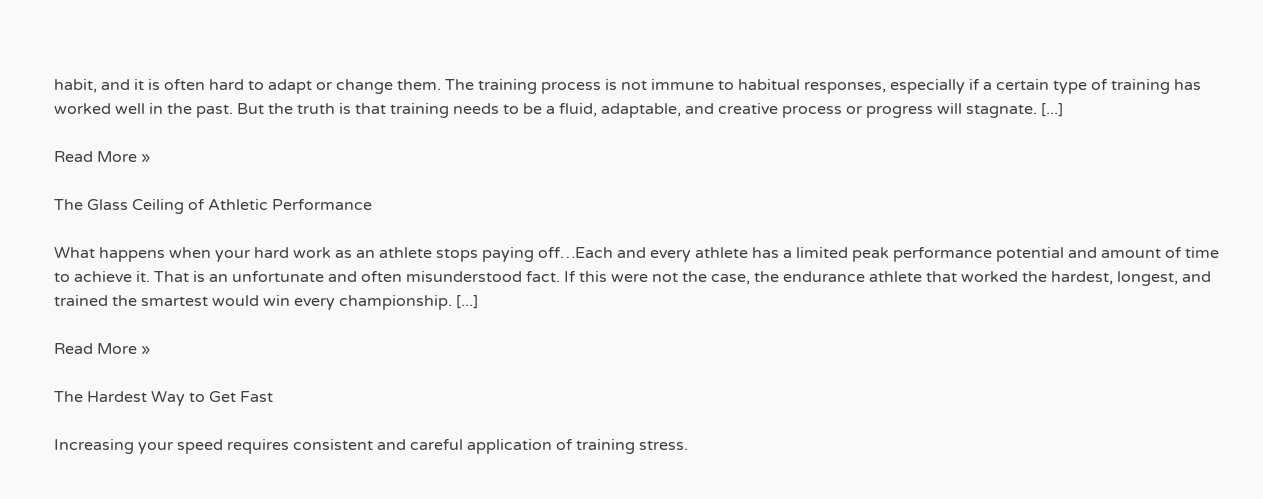habit, and it is often hard to adapt or change them. The training process is not immune to habitual responses, especially if a certain type of training has worked well in the past. But the truth is that training needs to be a fluid, adaptable, and creative process or progress will stagnate. [...]

Read More »

The Glass Ceiling of Athletic Performance

What happens when your hard work as an athlete stops paying off…Each and every athlete has a limited peak performance potential and amount of time to achieve it. That is an unfortunate and often misunderstood fact. If this were not the case, the endurance athlete that worked the hardest, longest, and trained the smartest would win every championship. [...]

Read More »

The Hardest Way to Get Fast

Increasing your speed requires consistent and careful application of training stress.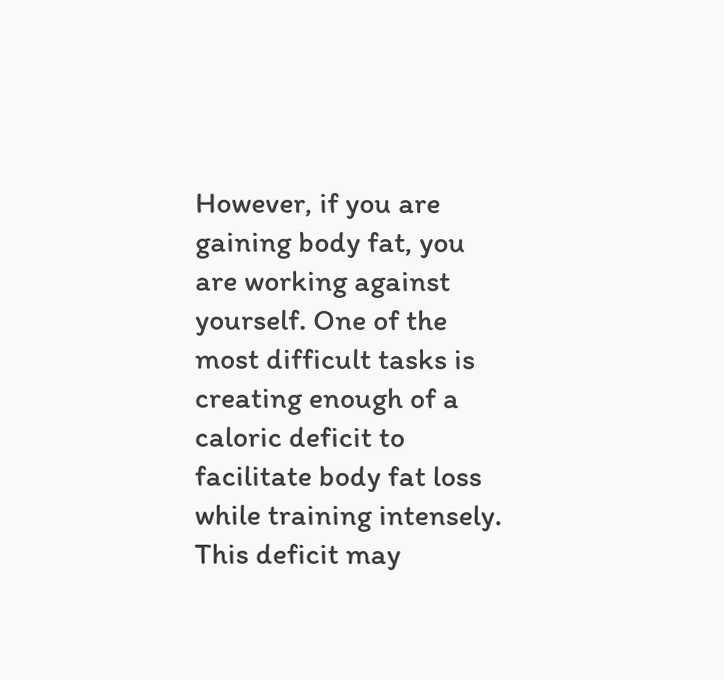However, if you are gaining body fat, you are working against yourself. One of the most difficult tasks is creating enough of a caloric deficit to facilitate body fat loss while training intensely. This deficit may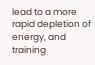lead to a more rapid depletion of energy, and training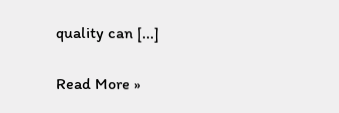quality can [...]

Read More »